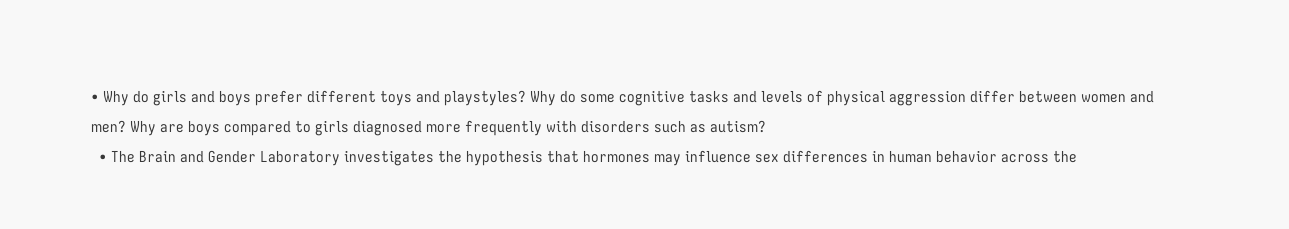• Why do girls and boys prefer different toys and playstyles? Why do some cognitive tasks and levels of physical aggression differ between women and men? Why are boys compared to girls diagnosed more frequently with disorders such as autism?
  • The Brain and Gender Laboratory investigates the hypothesis that hormones may influence sex differences in human behavior across the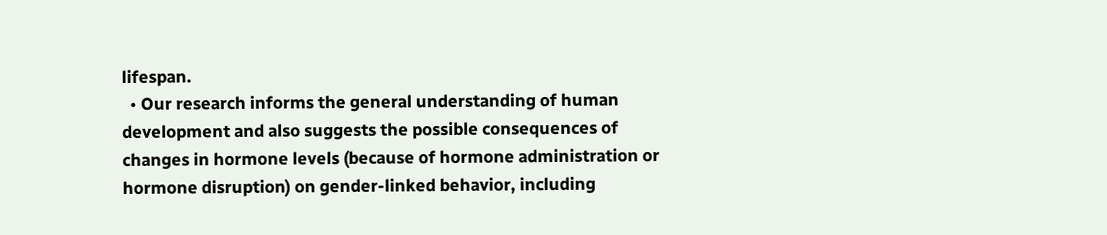lifespan.
  • Our research informs the general understanding of human development and also suggests the possible consequences of changes in hormone levels (because of hormone administration or hormone disruption) on gender-linked behavior, including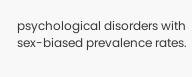psychological disorders with sex-biased prevalence rates.